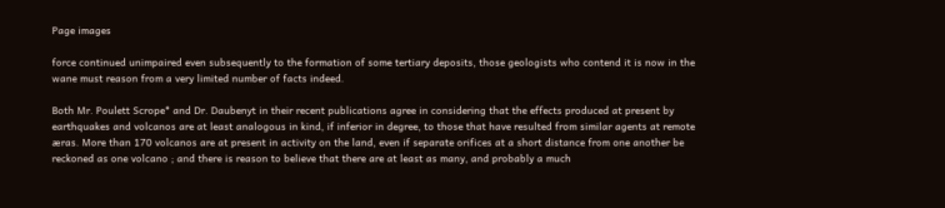Page images

force continued unimpaired even subsequently to the formation of some tertiary deposits, those geologists who contend it is now in the wane must reason from a very limited number of facts indeed.

Both Mr. Poulett Scrope* and Dr. Daubenyt in their recent publications agree in considering that the effects produced at present by earthquakes and volcanos are at least analogous in kind, if inferior in degree, to those that have resulted from similar agents at remote æras. More than 170 volcanos are at present in activity on the land, even if separate orifices at a short distance from one another be reckoned as one volcano ; and there is reason to believe that there are at least as many, and probably a much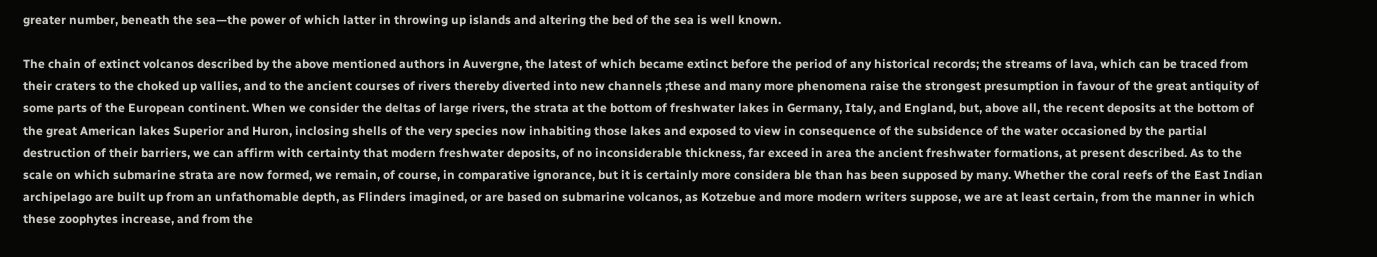greater number, beneath the sea—the power of which latter in throwing up islands and altering the bed of the sea is well known.

The chain of extinct volcanos described by the above mentioned authors in Auvergne, the latest of which became extinct before the period of any historical records; the streams of lava, which can be traced from their craters to the choked up vallies, and to the ancient courses of rivers thereby diverted into new channels ;these and many more phenomena raise the strongest presumption in favour of the great antiquity of some parts of the European continent. When we consider the deltas of large rivers, the strata at the bottom of freshwater lakes in Germany, Italy, and England, but, above all, the recent deposits at the bottom of the great American lakes Superior and Huron, inclosing shells of the very species now inhabiting those lakes and exposed to view in consequence of the subsidence of the water occasioned by the partial destruction of their barriers, we can affirm with certainty that modern freshwater deposits, of no inconsiderable thickness, far exceed in area the ancient freshwater formations, at present described. As to the scale on which submarine strata are now formed, we remain, of course, in comparative ignorance, but it is certainly more considera ble than has been supposed by many. Whether the coral reefs of the East Indian archipelago are built up from an unfathomable depth, as Flinders imagined, or are based on submarine volcanos, as Kotzebue and more modern writers suppose, we are at least certain, from the manner in which these zoophytes increase, and from the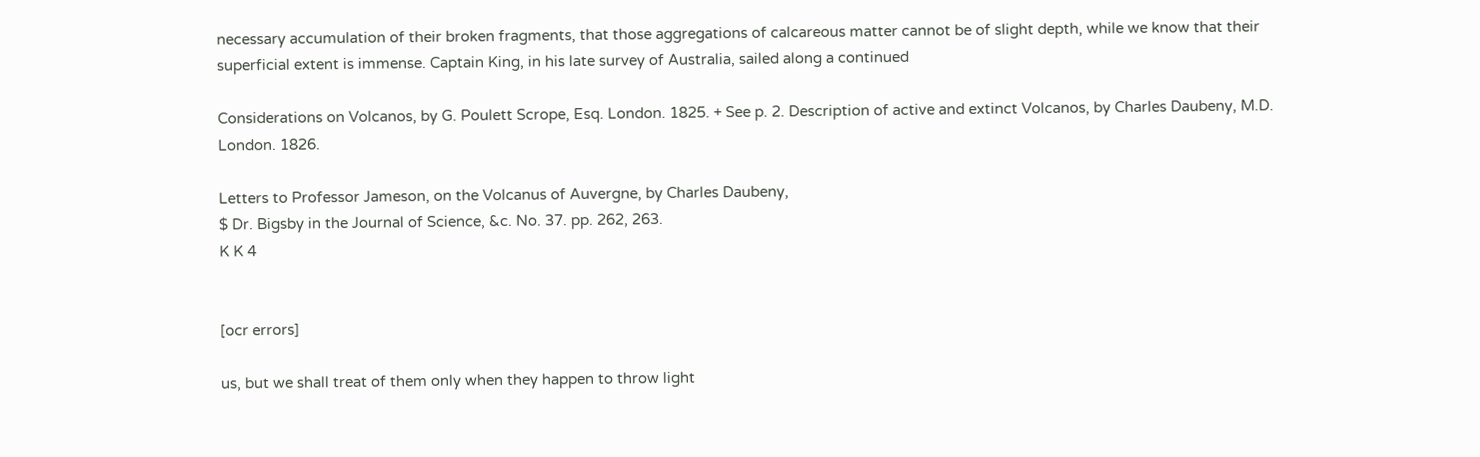necessary accumulation of their broken fragments, that those aggregations of calcareous matter cannot be of slight depth, while we know that their superficial extent is immense. Captain King, in his late survey of Australia, sailed along a continued

Considerations on Volcanos, by G. Poulett Scrope, Esq. London. 1825. + See p. 2. Description of active and extinct Volcanos, by Charles Daubeny, M.D. London. 1826.

Letters to Professor Jameson, on the Volcanus of Auvergne, by Charles Daubeny,
$ Dr. Bigsby in the Journal of Science, &c. No. 37. pp. 262, 263.
K K 4


[ocr errors]

us, but we shall treat of them only when they happen to throw light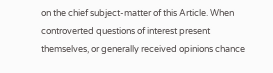on the chief subject-matter of this Article. When controverted questions of interest present themselves, or generally received opinions chance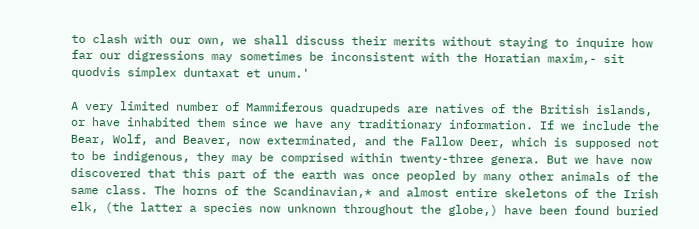to clash with our own, we shall discuss their merits without staying to inquire how far our digressions may sometimes be inconsistent with the Horatian maxim,- sit quodvis simplex duntaxat et unum.'

A very limited number of Mammiferous quadrupeds are natives of the British islands, or have inhabited them since we have any traditionary information. If we include the Bear, Wolf, and Beaver, now exterminated, and the Fallow Deer, which is supposed not to be indigenous, they may be comprised within twenty-three genera. But we have now discovered that this part of the earth was once peopled by many other animals of the same class. The horns of the Scandinavian,* and almost entire skeletons of the Irish elk, (the latter a species now unknown throughout the globe,) have been found buried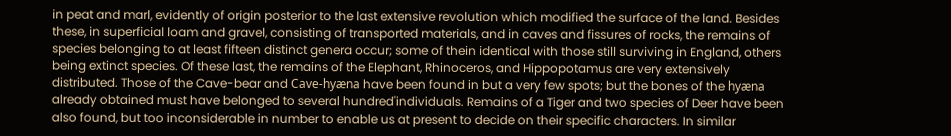in peat and marl, evidently of origin posterior to the last extensive revolution which modified the surface of the land. Besides these, in superficial loam and gravel, consisting of transported materials, and in caves and fissures of rocks, the remains of species belonging to at least fifteen distinct genera occur; some of thein identical with those still surviving in England, others being extinct species. Of these last, the remains of the Elephant, Rhinoceros, and Hippopotamus are very extensively distributed. Those of the Cave-bear and Cave-hyæna have been found in but a very few spots; but the bones of the hyæna already obtained must have belonged to several hundred'individuals. Remains of a Tiger and two species of Deer have been also found, but too inconsiderable in number to enable us at present to decide on their specific characters. In similar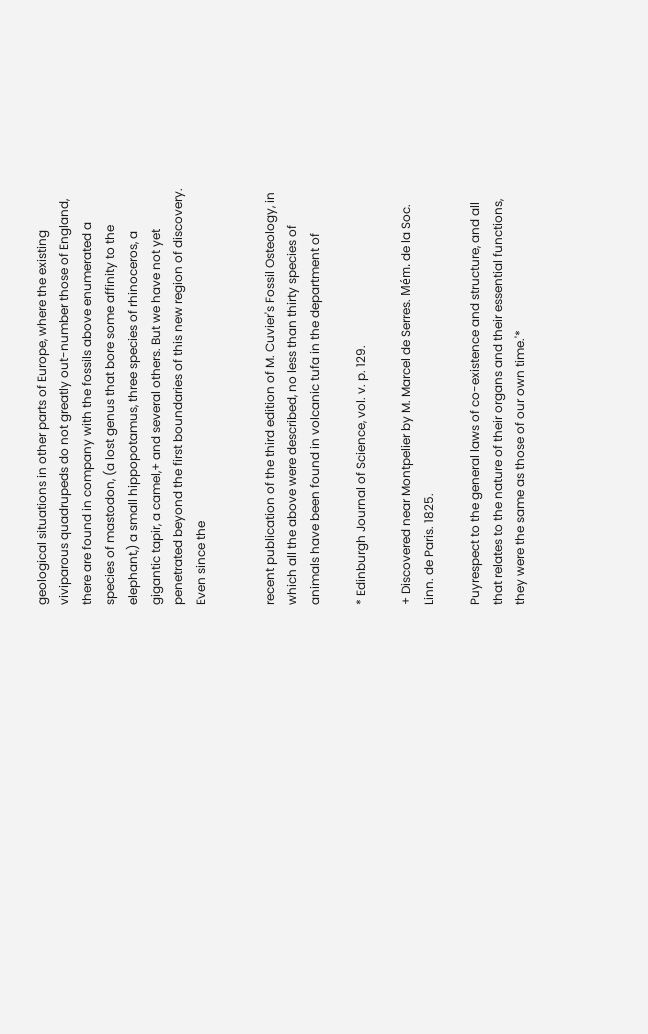geological situations in other parts of Europe, where the existing viviparous quadrupeds do not greatly out-number those of England, there are found in company with the fossils above enumerated a species of mastodon, (a lost genus that bore some affinity to the elephant,) a small hippopotamus, three species of rhinoceros, a gigantic tapir, a camel,+ and several others. But we have not yet penetrated beyond the first boundaries of this new region of discovery. Even since the


recent publication of the third edition of M. Cuvier's Fossil Osteology, in which all the above were described, no less than thirty species of animals have been found in volcanic tufa in the department of

* Edinburgh Journal of Science, vol. v. p. 129.

+ Discovered near Montpelier by M. Marcel de Serres. Mém. de la Soc. Linn. de Paris. 1825.

Puyrespect to the general laws of co-existence and structure, and all that relates to the nature of their organs and their essential functions, they were the same as those of our own time.'*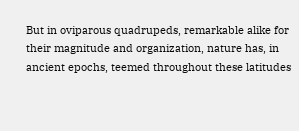But in oviparous quadrupeds, remarkable alike for their magnitude and organization, nature has, in ancient epochs, teemed throughout these latitudes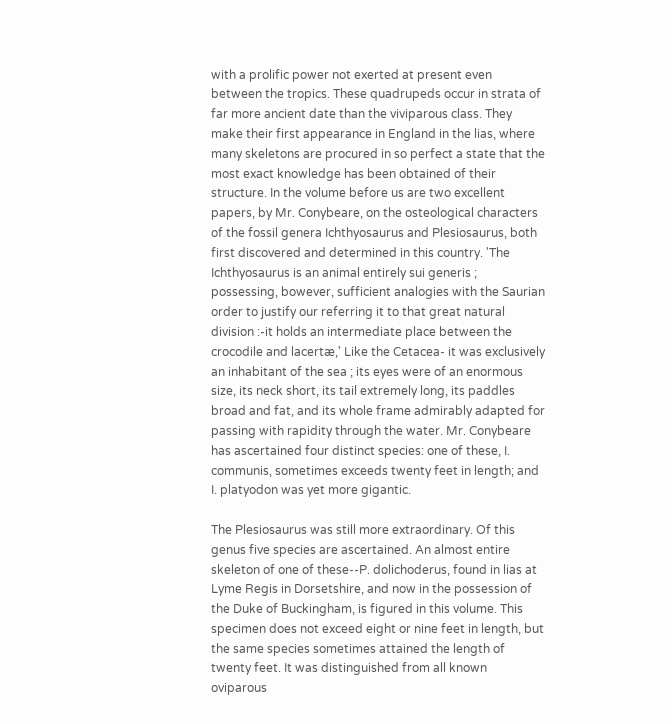with a prolific power not exerted at present even between the tropics. These quadrupeds occur in strata of far more ancient date than the viviparous class. They make their first appearance in England in the lias, where many skeletons are procured in so perfect a state that the most exact knowledge has been obtained of their structure. In the volume before us are two excellent papers, by Mr. Conybeare, on the osteological characters of the fossil genera Ichthyosaurus and Plesiosaurus, both first discovered and determined in this country. 'The Ichthyosaurus is an animal entirely sui generis ; possessing, bowever, sufficient analogies with the Saurian order to justify our referring it to that great natural division :-it holds an intermediate place between the crocodile and lacertæ,' Like the Cetacea- it was exclusively an inhabitant of the sea ; its eyes were of an enormous size, its neck short, its tail extremely long, its paddles broad and fat, and its whole frame admirably adapted for passing with rapidity through the water. Mr. Conybeare has ascertained four distinct species: one of these, I. communis, sometimes exceeds twenty feet in length; and I. platyodon was yet more gigantic.

The Plesiosaurus was still more extraordinary. Of this genus five species are ascertained. An almost entire skeleton of one of these--P. dolichoderus, found in lias at Lyme Regis in Dorsetshire, and now in the possession of the Duke of Buckingham, is figured in this volume. This specimen does not exceed eight or nine feet in length, but the same species sometimes attained the length of twenty feet. It was distinguished from all known oviparous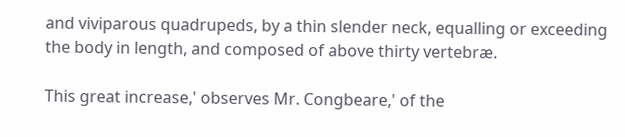and viviparous quadrupeds, by a thin slender neck, equalling or exceeding the body in length, and composed of above thirty vertebræ.

This great increase,' observes Mr. Congbeare,' of the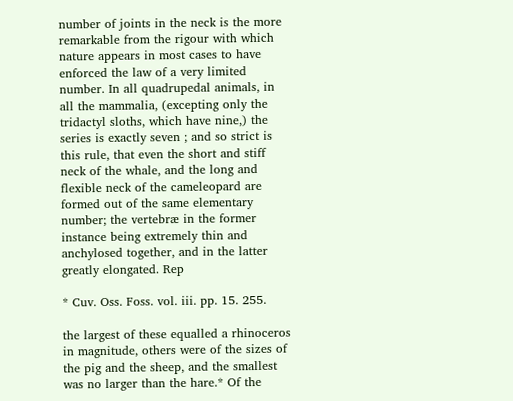number of joints in the neck is the more remarkable from the rigour with which nature appears in most cases to have enforced the law of a very limited number. In all quadrupedal animals, in all the mammalia, (excepting only the tridactyl sloths, which have nine,) the series is exactly seven ; and so strict is this rule, that even the short and stiff neck of the whale, and the long and flexible neck of the cameleopard are formed out of the same elementary number; the vertebræ in the former instance being extremely thin and anchylosed together, and in the latter greatly elongated. Rep

* Cuv. Oss. Foss. vol. iii. pp. 15. 255.

the largest of these equalled a rhinoceros in magnitude, others were of the sizes of the pig and the sheep, and the smallest was no larger than the hare.* Of the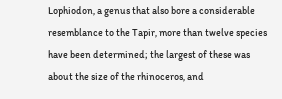Lophiodon, a genus that also bore a considerable resemblance to the Tapir, more than twelve species have been determined; the largest of these was about the size of the rhinoceros, and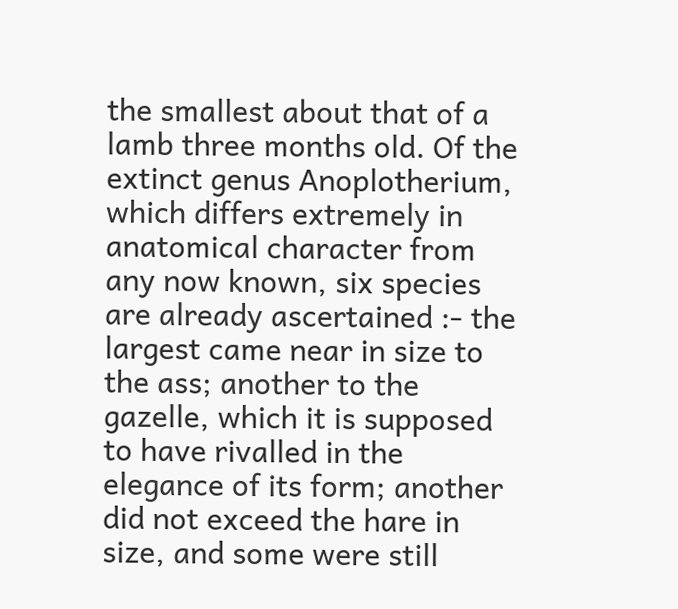the smallest about that of a lamb three months old. Of the extinct genus Anoplotherium, which differs extremely in anatomical character from any now known, six species are already ascertained :- the largest came near in size to the ass; another to the gazelle, which it is supposed to have rivalled in the elegance of its form; another did not exceed the hare in size, and some were still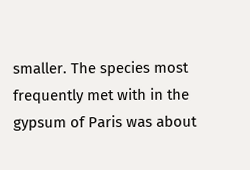smaller. The species most frequently met with in the gypsum of Paris was about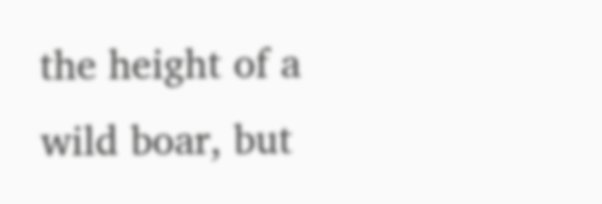the height of a wild boar, but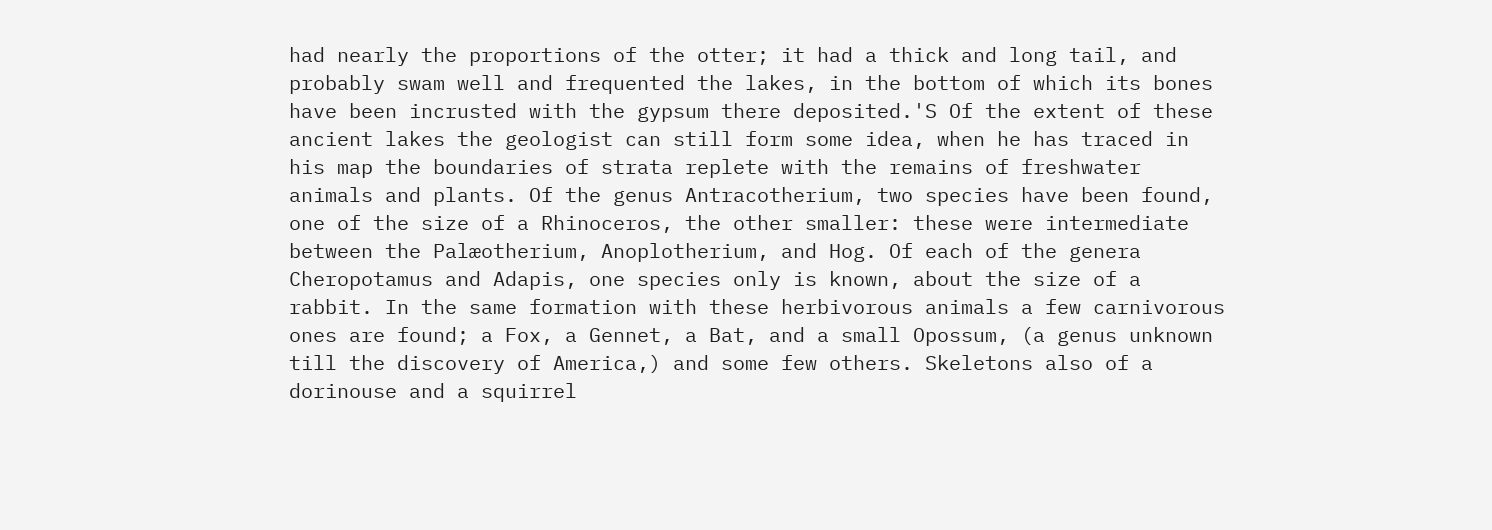had nearly the proportions of the otter; it had a thick and long tail, and probably swam well and frequented the lakes, in the bottom of which its bones have been incrusted with the gypsum there deposited.'S Of the extent of these ancient lakes the geologist can still form some idea, when he has traced in his map the boundaries of strata replete with the remains of freshwater animals and plants. Of the genus Antracotherium, two species have been found, one of the size of a Rhinoceros, the other smaller: these were intermediate between the Palæotherium, Anoplotherium, and Hog. Of each of the genera Cheropotamus and Adapis, one species only is known, about the size of a rabbit. In the same formation with these herbivorous animals a few carnivorous ones are found; a Fox, a Gennet, a Bat, and a small Opossum, (a genus unknown till the discovery of America,) and some few others. Skeletons also of a dorinouse and a squirrel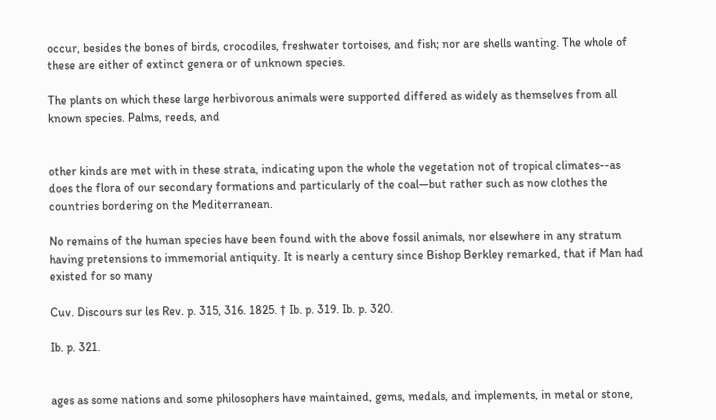occur, besides the bones of birds, crocodiles, freshwater tortoises, and fish; nor are shells wanting. The whole of these are either of extinct genera or of unknown species.

The plants on which these large herbivorous animals were supported differed as widely as themselves from all known species. Palms, reeds, and


other kinds are met with in these strata, indicating upon the whole the vegetation not of tropical climates--as does the flora of our secondary formations and particularly of the coal—but rather such as now clothes the countries bordering on the Mediterranean.

No remains of the human species have been found with the above fossil animals, nor elsewhere in any stratum having pretensions to immemorial antiquity. It is nearly a century since Bishop Berkley remarked, that if Man had existed for so many

Cuv. Discours sur les Rev. p. 315, 316. 1825. † Ib. p. 319. Ib. p. 320.

Ib. p. 321.


ages as some nations and some philosophers have maintained, gems, medals, and implements, in metal or stone,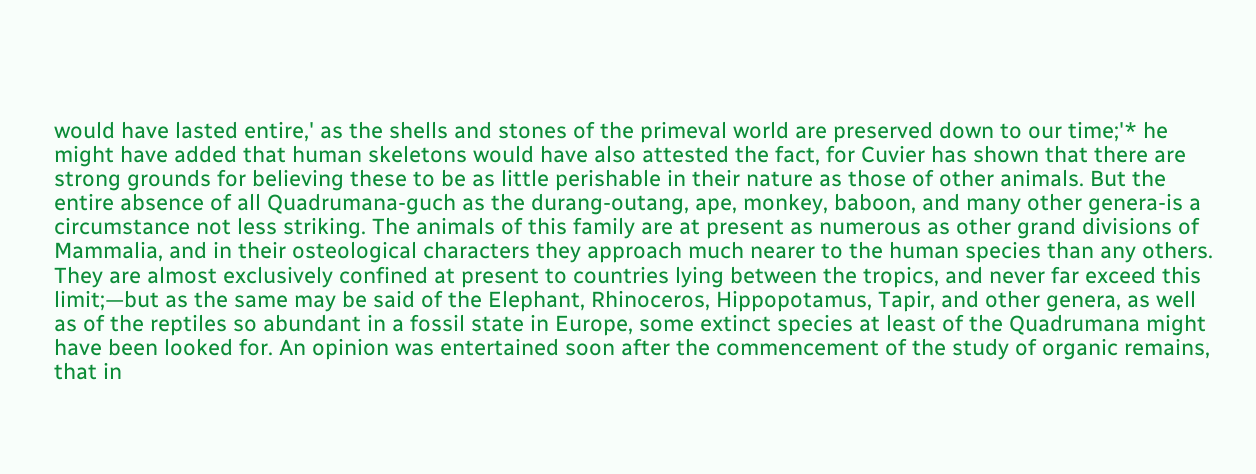would have lasted entire,' as the shells and stones of the primeval world are preserved down to our time;'* he might have added that human skeletons would have also attested the fact, for Cuvier has shown that there are strong grounds for believing these to be as little perishable in their nature as those of other animals. But the entire absence of all Quadrumana-guch as the durang-outang, ape, monkey, baboon, and many other genera-is a circumstance not less striking. The animals of this family are at present as numerous as other grand divisions of Mammalia, and in their osteological characters they approach much nearer to the human species than any others. They are almost exclusively confined at present to countries lying between the tropics, and never far exceed this limit;—but as the same may be said of the Elephant, Rhinoceros, Hippopotamus, Tapir, and other genera, as well as of the reptiles so abundant in a fossil state in Europe, some extinct species at least of the Quadrumana might have been looked for. An opinion was entertained soon after the commencement of the study of organic remains, that in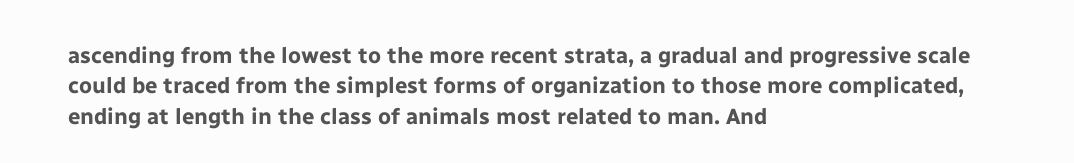ascending from the lowest to the more recent strata, a gradual and progressive scale could be traced from the simplest forms of organization to those more complicated, ending at length in the class of animals most related to man. And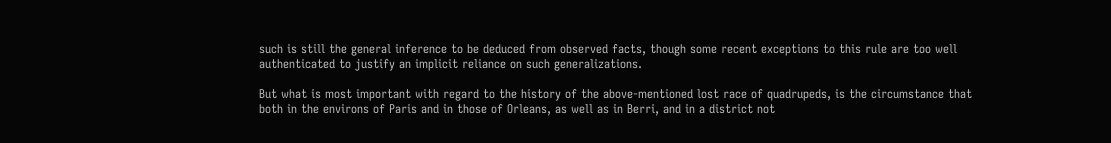such is still the general inference to be deduced from observed facts, though some recent exceptions to this rule are too well authenticated to justify an implicit reliance on such generalizations.

But what is most important with regard to the history of the above-mentioned lost race of quadrupeds, is the circumstance that both in the environs of Paris and in those of Orleans, as well as in Berri, and in a district not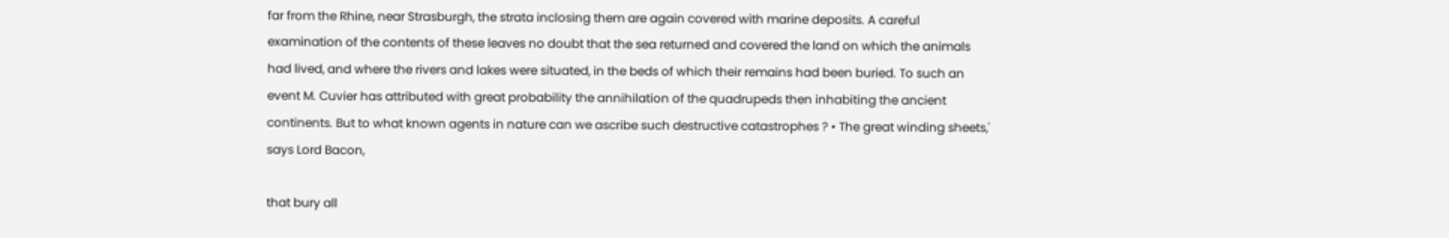far from the Rhine, near Strasburgh, the strata inclosing them are again covered with marine deposits. A careful examination of the contents of these leaves no doubt that the sea returned and covered the land on which the animals had lived, and where the rivers and lakes were situated, in the beds of which their remains had been buried. To such an event M. Cuvier has attributed with great probability the annihilation of the quadrupeds then inhabiting the ancient continents. But to what known agents in nature can we ascribe such destructive catastrophes ? • The great winding sheets,' says Lord Bacon,

that bury all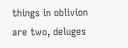things in oblivion are two, deluges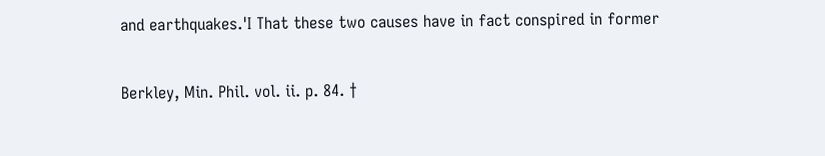and earthquakes.'I That these two causes have in fact conspired in former

Berkley, Min. Phil. vol. ii. p. 84. †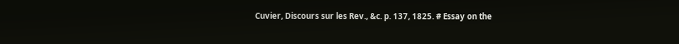Cuvier, Discours sur les Rev., &c. p. 137, 1825. # Essay on the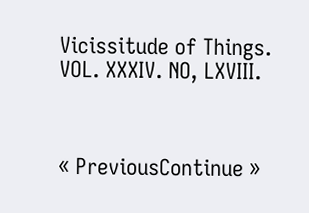Vicissitude of Things. VOL. XXXIV. NO, LXVIII.



« PreviousContinue »